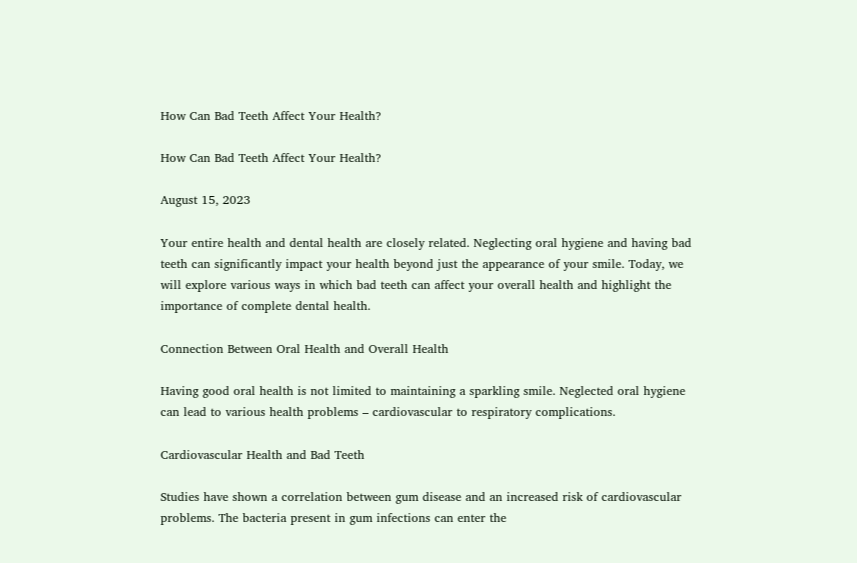How Can Bad Teeth Affect Your Health?

How Can Bad Teeth Affect Your Health?

August 15, 2023

Your entire health and dental health are closely related. Neglecting oral hygiene and having bad teeth can significantly impact your health beyond just the appearance of your smile. Today, we will explore various ways in which bad teeth can affect your overall health and highlight the importance of complete dental health.

Connection Between Oral Health and Overall Health

Having good oral health is not limited to maintaining a sparkling smile. Neglected oral hygiene can lead to various health problems – cardiovascular to respiratory complications.

Cardiovascular Health and Bad Teeth

Studies have shown a correlation between gum disease and an increased risk of cardiovascular problems. The bacteria present in gum infections can enter the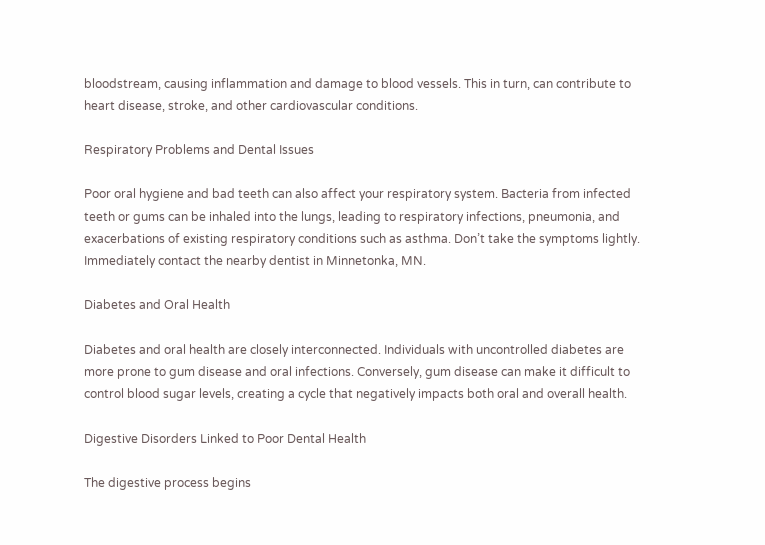bloodstream, causing inflammation and damage to blood vessels. This in turn, can contribute to heart disease, stroke, and other cardiovascular conditions.

Respiratory Problems and Dental Issues

Poor oral hygiene and bad teeth can also affect your respiratory system. Bacteria from infected teeth or gums can be inhaled into the lungs, leading to respiratory infections, pneumonia, and exacerbations of existing respiratory conditions such as asthma. Don’t take the symptoms lightly. Immediately contact the nearby dentist in Minnetonka, MN.

Diabetes and Oral Health

Diabetes and oral health are closely interconnected. Individuals with uncontrolled diabetes are more prone to gum disease and oral infections. Conversely, gum disease can make it difficult to control blood sugar levels, creating a cycle that negatively impacts both oral and overall health.

Digestive Disorders Linked to Poor Dental Health

The digestive process begins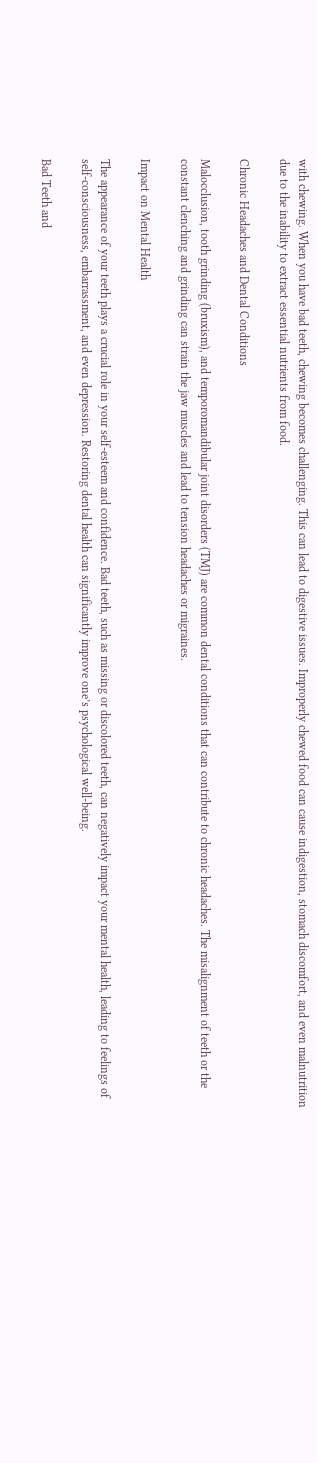with chewing. When you have bad teeth, chewing becomes challenging. This can lead to digestive issues. Improperly chewed food can cause indigestion, stomach discomfort, and even malnutrition due to the inability to extract essential nutrients from food.

Chronic Headaches and Dental Conditions

Malocclusion, tooth grinding (bruxism), and temporomandibular joint disorders (TMJ) are common dental conditions that can contribute to chronic headaches. The misalignment of teeth or the constant clenching and grinding can strain the jaw muscles and lead to tension headaches or migraines.

Impact on Mental Health

The appearance of your teeth plays a crucial role in your self-esteem and confidence. Bad teeth, such as missing or discolored teeth, can negatively impact your mental health, leading to feelings of self-consciousness, embarrassment, and even depression. Restoring dental health can significantly improve one’s psychological well-being.

Bad Teeth and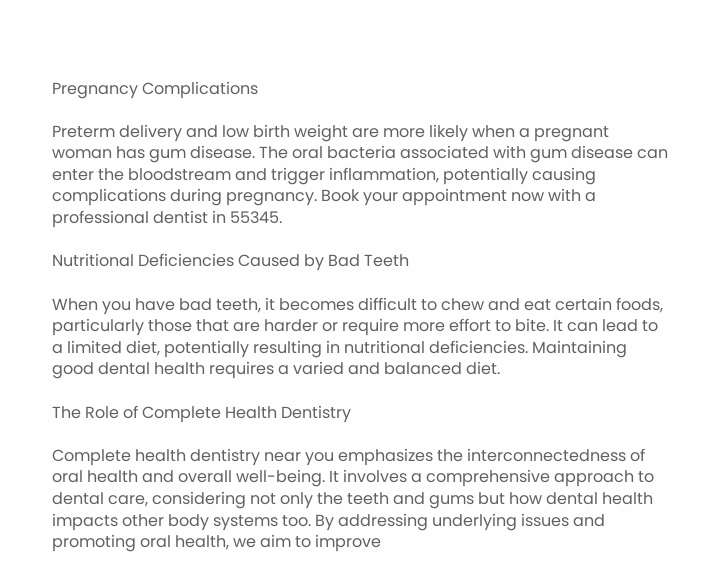Pregnancy Complications

Preterm delivery and low birth weight are more likely when a pregnant woman has gum disease. The oral bacteria associated with gum disease can enter the bloodstream and trigger inflammation, potentially causing complications during pregnancy. Book your appointment now with a professional dentist in 55345.

Nutritional Deficiencies Caused by Bad Teeth

When you have bad teeth, it becomes difficult to chew and eat certain foods, particularly those that are harder or require more effort to bite. It can lead to a limited diet, potentially resulting in nutritional deficiencies. Maintaining good dental health requires a varied and balanced diet.

The Role of Complete Health Dentistry

Complete health dentistry near you emphasizes the interconnectedness of oral health and overall well-being. It involves a comprehensive approach to dental care, considering not only the teeth and gums but how dental health impacts other body systems too. By addressing underlying issues and promoting oral health, we aim to improve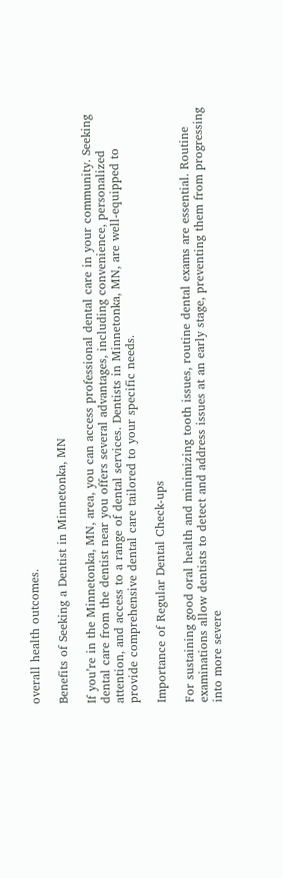overall health outcomes.

Benefits of Seeking a Dentist in Minnetonka, MN

If you’re in the Minnetonka, MN, area, you can access professional dental care in your community. Seeking dental care from the dentist near you offers several advantages, including convenience, personalized attention, and access to a range of dental services. Dentists in Minnetonka, MN, are well-equipped to provide comprehensive dental care tailored to your specific needs.

Importance of Regular Dental Check-ups

For sustaining good oral health and minimizing tooth issues, routine dental exams are essential. Routine examinations allow dentists to detect and address issues at an early stage, preventing them from progressing into more severe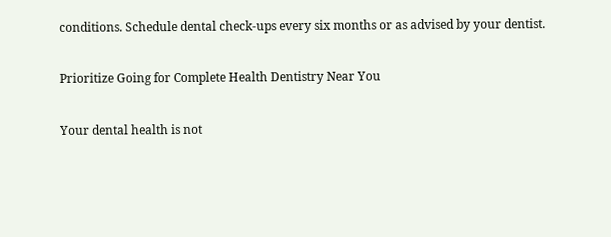conditions. Schedule dental check-ups every six months or as advised by your dentist.

Prioritize Going for Complete Health Dentistry Near You

Your dental health is not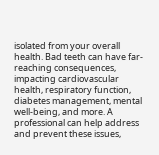isolated from your overall health. Bad teeth can have far-reaching consequences, impacting cardiovascular health, respiratory function, diabetes management, mental well-being, and more. A professional can help address and prevent these issues,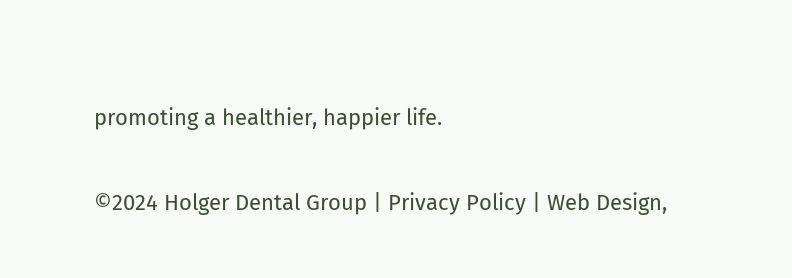promoting a healthier, happier life.

©2024 Holger Dental Group | Privacy Policy | Web Design,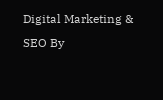Digital Marketing & SEO By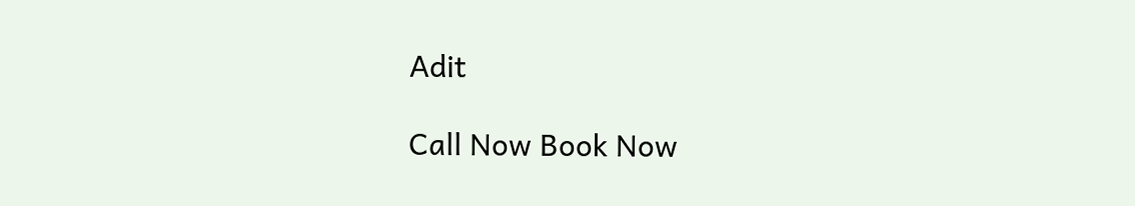Adit

Call Now Book Now